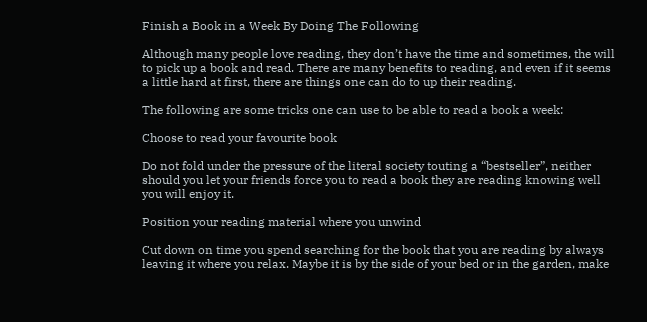Finish a Book in a Week By Doing The Following

Although many people love reading, they don’t have the time and sometimes, the will to pick up a book and read. There are many benefits to reading, and even if it seems a little hard at first, there are things one can do to up their reading.

The following are some tricks one can use to be able to read a book a week:

Choose to read your favourite book

Do not fold under the pressure of the literal society touting a “bestseller”, neither should you let your friends force you to read a book they are reading knowing well you will enjoy it.

Position your reading material where you unwind

Cut down on time you spend searching for the book that you are reading by always leaving it where you relax. Maybe it is by the side of your bed or in the garden, make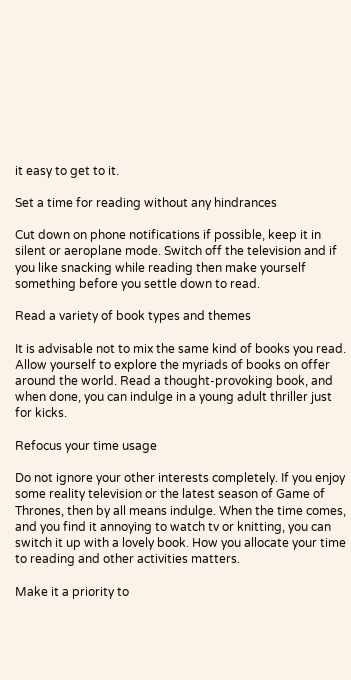it easy to get to it.

Set a time for reading without any hindrances

Cut down on phone notifications if possible, keep it in silent or aeroplane mode. Switch off the television and if you like snacking while reading then make yourself something before you settle down to read.

Read a variety of book types and themes

It is advisable not to mix the same kind of books you read. Allow yourself to explore the myriads of books on offer around the world. Read a thought-provoking book, and when done, you can indulge in a young adult thriller just for kicks.

Refocus your time usage

Do not ignore your other interests completely. If you enjoy some reality television or the latest season of Game of Thrones, then by all means indulge. When the time comes, and you find it annoying to watch tv or knitting, you can switch it up with a lovely book. How you allocate your time to reading and other activities matters.

Make it a priority to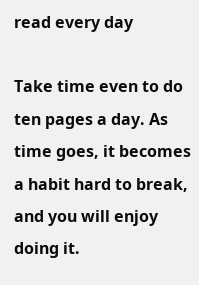read every day

Take time even to do ten pages a day. As time goes, it becomes a habit hard to break, and you will enjoy doing it.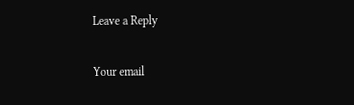Leave a Reply

Your email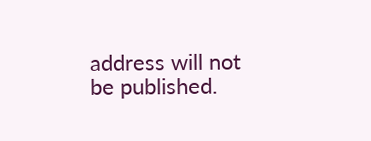address will not be published.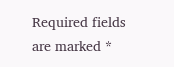Required fields are marked *